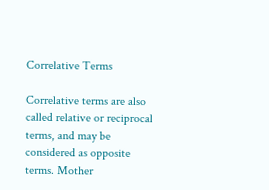Correlative Terms

Correlative terms are also called relative or reciprocal terms, and may be considered as opposite terms. Mother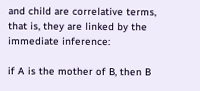and child are correlative terms, that is, they are linked by the immediate inference:

if A is the mother of B, then B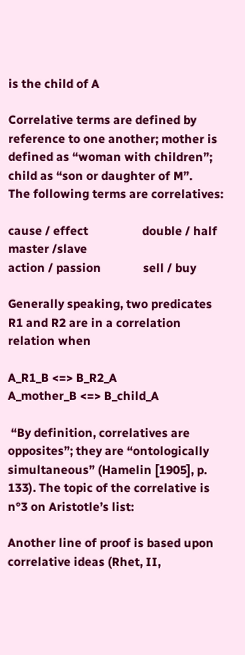is the child of A

Correlative terms are defined by reference to one another; mother is defined as “woman with children”; child as “son or daughter of M”.
The following terms are correlatives:

cause / effect                  double / half                  master /slave
action / passion              sell / buy

Generally speaking, two predicates R1 and R2 are in a correlation relation when

A_R1_B <=> B_R2_A
A_mother_B <=> B_child_A

 “By definition, correlatives are opposites”; they are “ontologically simultaneous” (Hamelin [1905], p. 133). The topic of the correlative is n°3 on Aristotle’s list:

Another line of proof is based upon correlative ideas (Rhet, II,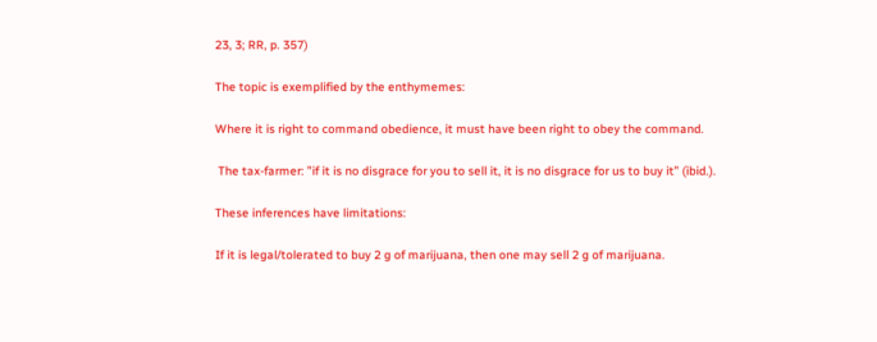23, 3; RR, p. 357)

The topic is exemplified by the enthymemes:

Where it is right to command obedience, it must have been right to obey the command.

 The tax-farmer: ”if it is no disgrace for you to sell it, it is no disgrace for us to buy it” (ibid.).

These inferences have limitations:

If it is legal/tolerated to buy 2 g of marijuana, then one may sell 2 g of marijuana.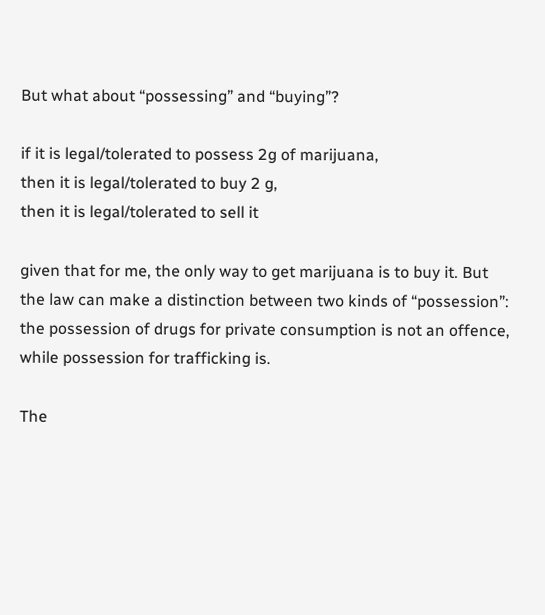But what about “possessing” and “buying”?

if it is legal/tolerated to possess 2g of marijuana,
then it is legal/tolerated to buy 2 g,
then it is legal/tolerated to sell it

given that for me, the only way to get marijuana is to buy it. But the law can make a distinction between two kinds of “possession”: the possession of drugs for private consumption is not an offence, while possession for trafficking is.

The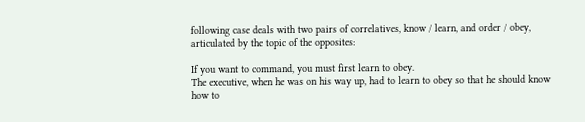following case deals with two pairs of correlatives, know / learn, and order / obey, articulated by the topic of the opposites:

If you want to command, you must first learn to obey.
The executive, when he was on his way up, had to learn to obey so that he should know how to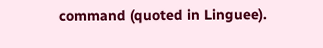command (quoted in Linguee).